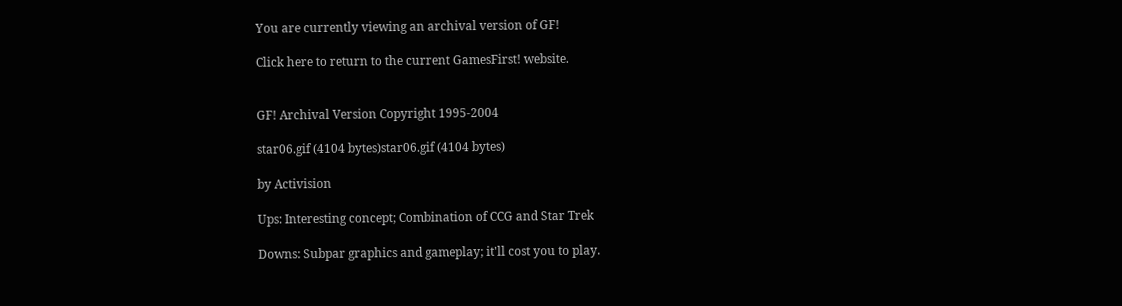You are currently viewing an archival version of GF!

Click here to return to the current GamesFirst! website.


GF! Archival Version Copyright 1995-2004

star06.gif (4104 bytes)star06.gif (4104 bytes)

by Activision

Ups: Interesting concept; Combination of CCG and Star Trek

Downs: Subpar graphics and gameplay; it'll cost you to play.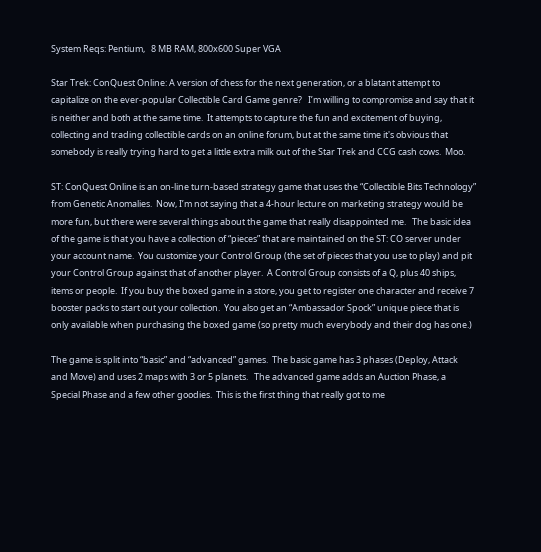System Reqs: Pentium,   8 MB RAM, 800x600 Super VGA

Star Trek: ConQuest Online: A version of chess for the next generation, or a blatant attempt to capitalize on the ever-popular Collectible Card Game genre?   I’m willing to compromise and say that it is neither and both at the same time.  It attempts to capture the fun and excitement of buying, collecting and trading collectible cards on an online forum, but at the same time it's obvious that somebody is really trying hard to get a little extra milk out of the Star Trek and CCG cash cows.  Moo.

ST: ConQuest Online is an on-line turn-based strategy game that uses the “Collectible Bits Technology” from Genetic Anomalies.  Now, I’m not saying that a 4-hour lecture on marketing strategy would be more fun, but there were several things about the game that really disappointed me.   The basic idea of the game is that you have a collection of “pieces” that are maintained on the ST: CO server under your account name.  You customize your Control Group (the set of pieces that you use to play) and pit your Control Group against that of another player.  A Control Group consists of a Q, plus 40 ships, items or people.  If you buy the boxed game in a store, you get to register one character and receive 7 booster packs to start out your collection.  You also get an “Ambassador Spock” unique piece that is only available when purchasing the boxed game (so pretty much everybody and their dog has one.)

The game is split into “basic” and “advanced” games.  The basic game has 3 phases (Deploy, Attack and Move) and uses 2 maps with 3 or 5 planets.   The advanced game adds an Auction Phase, a Special Phase and a few other goodies.  This is the first thing that really got to me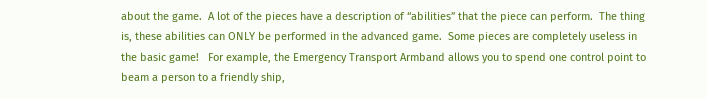about the game.  A lot of the pieces have a description of “abilities” that the piece can perform.  The thing is, these abilities can ONLY be performed in the advanced game.  Some pieces are completely useless in the basic game!   For example, the Emergency Transport Armband allows you to spend one control point to beam a person to a friendly ship,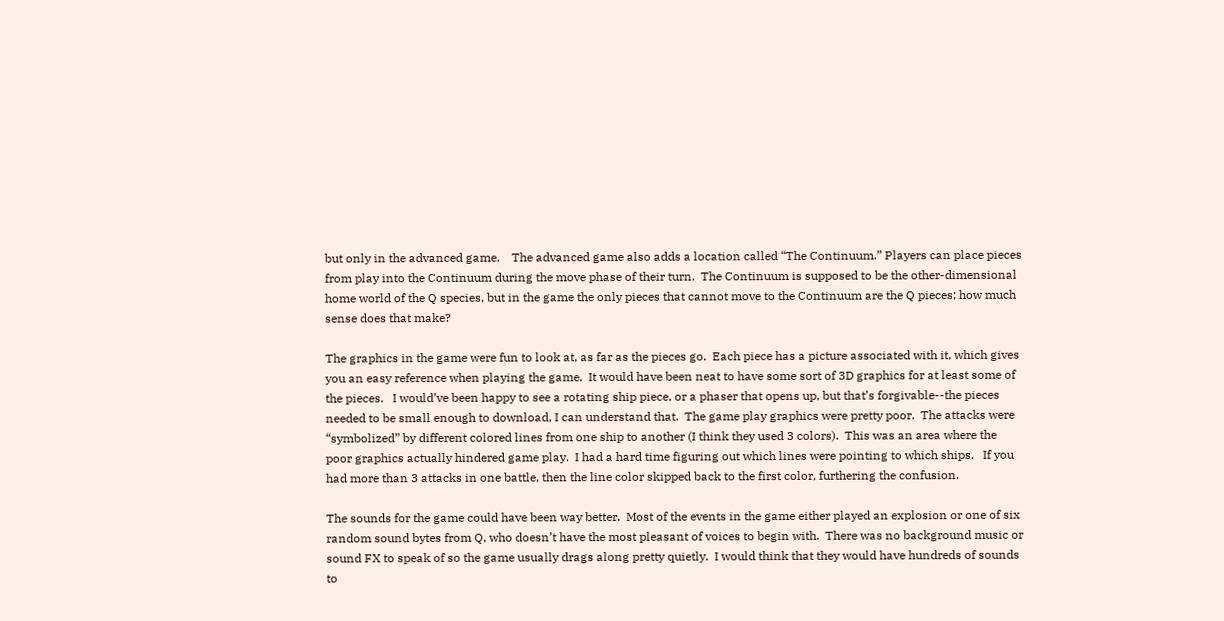but only in the advanced game.    The advanced game also adds a location called “The Continuum.” Players can place pieces from play into the Continuum during the move phase of their turn.  The Continuum is supposed to be the other-dimensional home world of the Q species, but in the game the only pieces that cannot move to the Continuum are the Q pieces; how much sense does that make?

The graphics in the game were fun to look at, as far as the pieces go.  Each piece has a picture associated with it, which gives you an easy reference when playing the game.  It would have been neat to have some sort of 3D graphics for at least some of the pieces.   I would’ve been happy to see a rotating ship piece, or a phaser that opens up, but that’s forgivable--the pieces needed to be small enough to download, I can understand that.  The game play graphics were pretty poor.  The attacks were “symbolized” by different colored lines from one ship to another (I think they used 3 colors).  This was an area where the poor graphics actually hindered game play.  I had a hard time figuring out which lines were pointing to which ships.   If you had more than 3 attacks in one battle, then the line color skipped back to the first color, furthering the confusion.

The sounds for the game could have been way better.  Most of the events in the game either played an explosion or one of six random sound bytes from Q, who doesn’t have the most pleasant of voices to begin with.  There was no background music or sound FX to speak of so the game usually drags along pretty quietly.  I would think that they would have hundreds of sounds to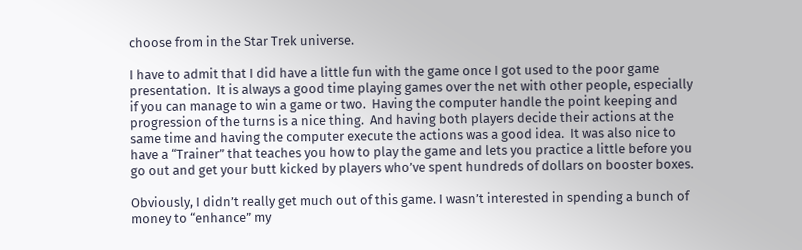choose from in the Star Trek universe.

I have to admit that I did have a little fun with the game once I got used to the poor game presentation.  It is always a good time playing games over the net with other people, especially if you can manage to win a game or two.  Having the computer handle the point keeping and progression of the turns is a nice thing.  And having both players decide their actions at the same time and having the computer execute the actions was a good idea.  It was also nice to have a “Trainer” that teaches you how to play the game and lets you practice a little before you go out and get your butt kicked by players who’ve spent hundreds of dollars on booster boxes.

Obviously, I didn’t really get much out of this game. I wasn’t interested in spending a bunch of money to “enhance” my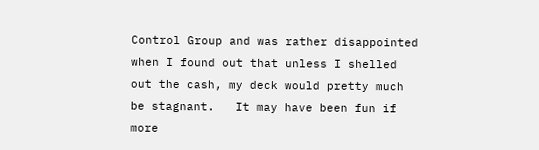Control Group and was rather disappointed when I found out that unless I shelled out the cash, my deck would pretty much be stagnant.   It may have been fun if more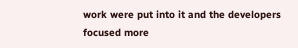work were put into it and the developers focused more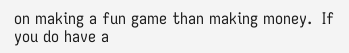on making a fun game than making money.  If you do have a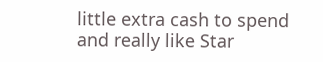little extra cash to spend and really like Star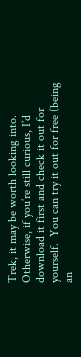Trek, it may be worth looking into.  Otherwise, if you’re still curious, I’d download it first and check it out for yourself.  You can try it out for free (being an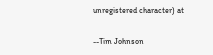unregistered character) at

--Tim Johnson